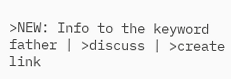>NEW: Info to the keyword father | >discuss | >create link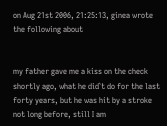on Aug 21st 2006, 21:25:13, ginea wrote the following about


my father gave me a kiss on the check shortly ago, what he did`t do for the last forty years, but he was hit by a stroke not long before, still I am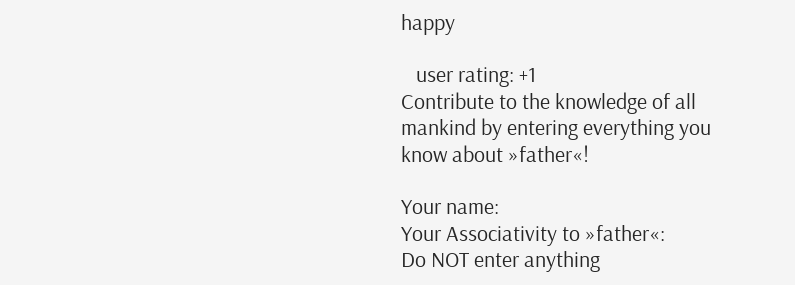happy

   user rating: +1
Contribute to the knowledge of all mankind by entering everything you know about »father«!

Your name:
Your Associativity to »father«:
Do NOT enter anything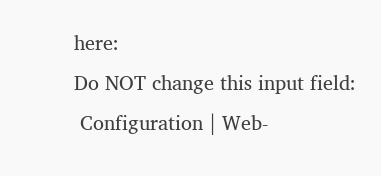here:
Do NOT change this input field:
 Configuration | Web-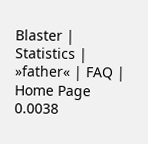Blaster | Statistics | »father« | FAQ | Home Page
0.0038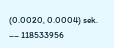(0.0020, 0.0004) sek. –– 118533956